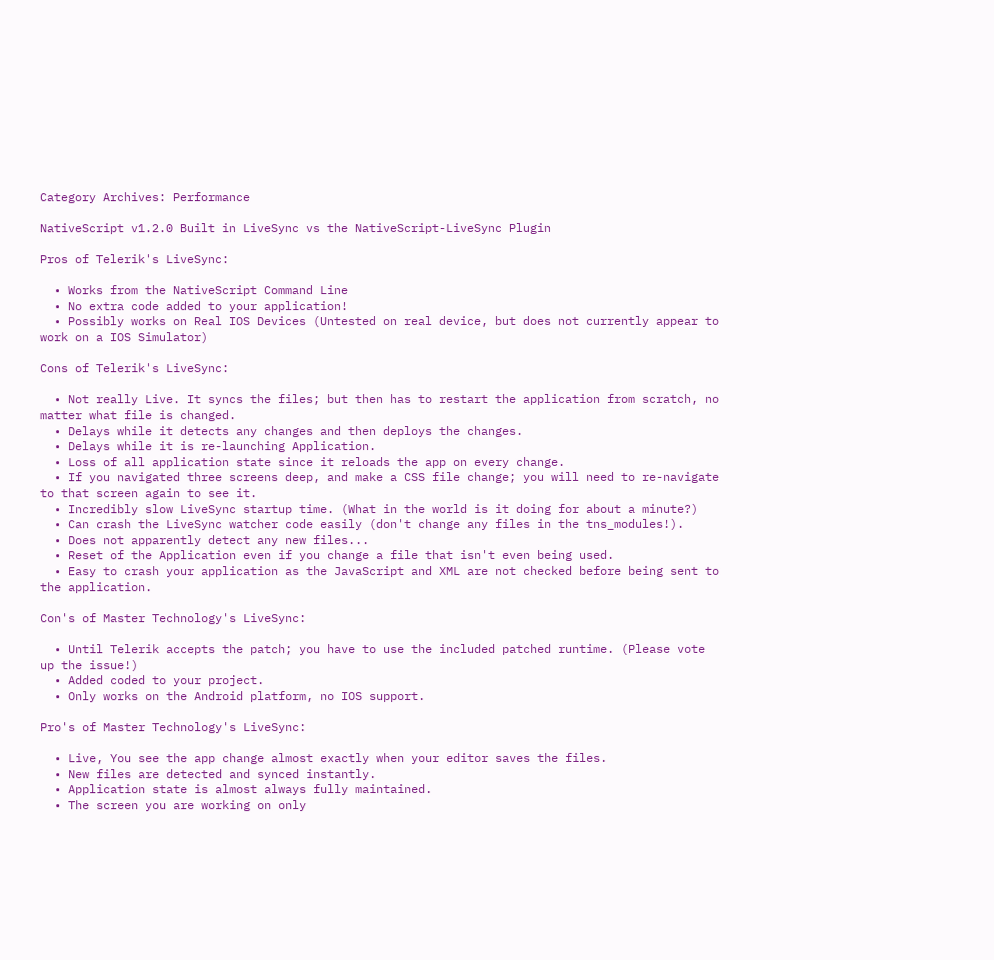Category Archives: Performance

NativeScript v1.2.0 Built in LiveSync vs the NativeScript-LiveSync Plugin

Pros of Telerik's LiveSync:

  • Works from the NativeScript Command Line
  • No extra code added to your application!
  • Possibly works on Real IOS Devices (Untested on real device, but does not currently appear to work on a IOS Simulator)

Cons of Telerik's LiveSync:

  • Not really Live. It syncs the files; but then has to restart the application from scratch, no matter what file is changed.
  • Delays while it detects any changes and then deploys the changes.
  • Delays while it is re-launching Application.
  • Loss of all application state since it reloads the app on every change.
  • If you navigated three screens deep, and make a CSS file change; you will need to re-navigate to that screen again to see it.
  • Incredibly slow LiveSync startup time. (What in the world is it doing for about a minute?)
  • Can crash the LiveSync watcher code easily (don't change any files in the tns_modules!).
  • Does not apparently detect any new files...
  • Reset of the Application even if you change a file that isn't even being used.
  • Easy to crash your application as the JavaScript and XML are not checked before being sent to the application.

Con's of Master Technology's LiveSync:

  • Until Telerik accepts the patch; you have to use the included patched runtime. (Please vote up the issue!)
  • Added coded to your project.
  • Only works on the Android platform, no IOS support.

Pro's of Master Technology's LiveSync:

  • Live, You see the app change almost exactly when your editor saves the files.
  • New files are detected and synced instantly.
  • Application state is almost always fully maintained.
  • The screen you are working on only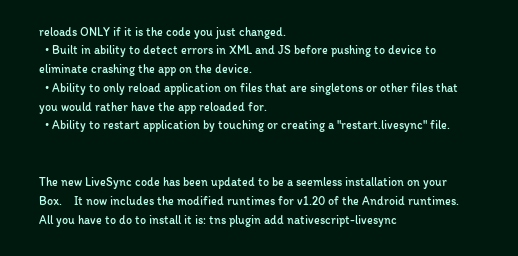reloads ONLY if it is the code you just changed.
  • Built in ability to detect errors in XML and JS before pushing to device to eliminate crashing the app on the device.
  • Ability to only reload application on files that are singletons or other files that you would rather have the app reloaded for.
  • Ability to restart application by touching or creating a "restart.livesync" file.


The new LiveSync code has been updated to be a seemless installation on your Box.    It now includes the modified runtimes for v1.20 of the Android runtimes.     All you have to do to install it is: tns plugin add nativescript-livesync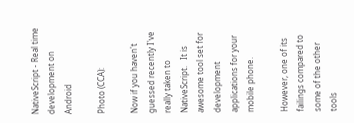NativeScript - Real time development on Android

Photo (CCA):

Now if you haven't guessed recently I've really taken to NativeScript.   It is awesome tool set for development applications for your mobile phone.

However, one of its failings compared to some of the other tools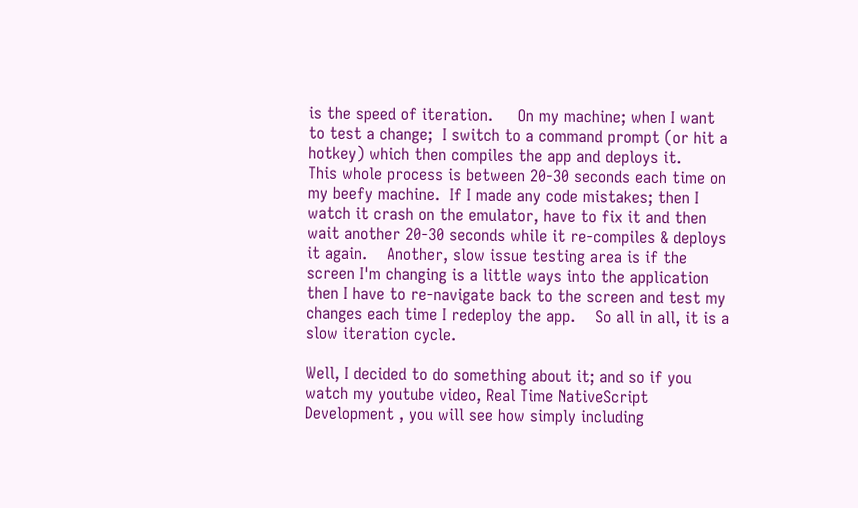is the speed of iteration.     On my machine; when I want to test a change;  I switch to a command prompt (or hit a hotkey) which then compiles the app and deploys it.     This whole process is between 20-30 seconds each time on my beefy machine.  If I made any code mistakes; then I watch it crash on the emulator, have to fix it and then wait another 20-30 seconds while it re-compiles & deploys it again.    Another, slow issue testing area is if the screen I'm changing is a little ways into the application then I have to re-navigate back to the screen and test my changes each time I redeploy the app.    So all in all, it is a slow iteration cycle.

Well, I decided to do something about it; and so if you watch my youtube video, Real Time NativeScript Development , you will see how simply including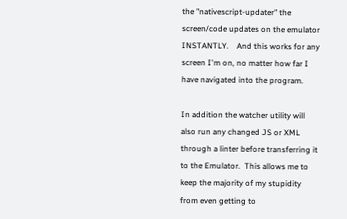the "nativescript-updater" the screen/code updates on the emulator INSTANTLY.    And this works for any screen I'm on, no matter how far I have navigated into the program.

In addition the watcher utility will also run any changed JS or XML through a linter before transferring it to the Emulator.  This allows me to keep the majority of my stupidity from even getting to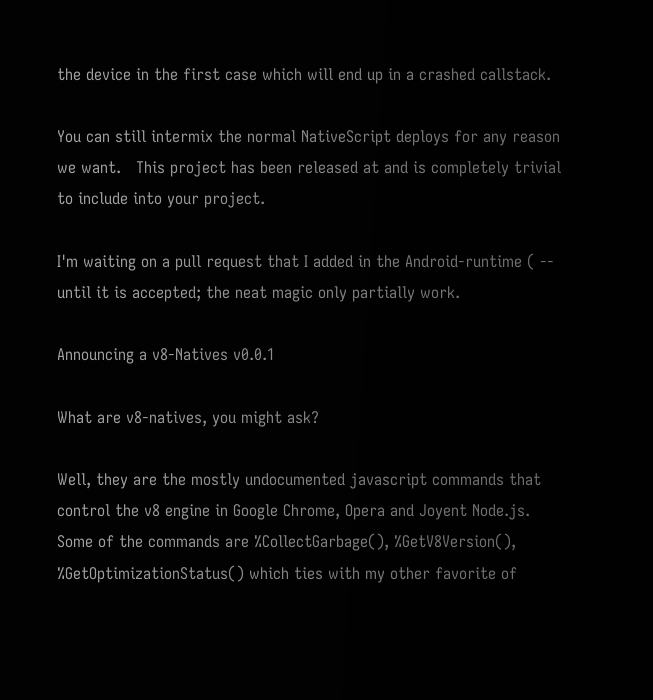the device in the first case which will end up in a crashed callstack.

You can still intermix the normal NativeScript deploys for any reason we want.   This project has been released at and is completely trivial to include into your project.

I'm waiting on a pull request that I added in the Android-runtime ( -- until it is accepted; the neat magic only partially work.

Announcing a v8-Natives v0.0.1

What are v8-natives, you might ask?

Well, they are the mostly undocumented javascript commands that control the v8 engine in Google Chrome, Opera and Joyent Node.js.      Some of the commands are %CollectGarbage(), %GetV8Version(), %GetOptimizationStatus() which ties with my other favorite of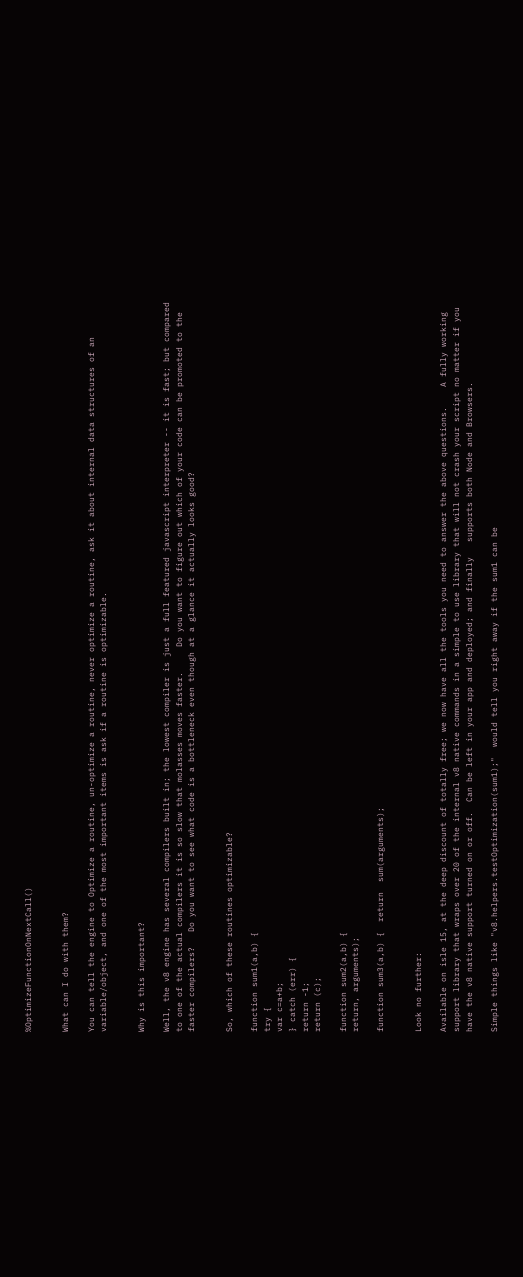%OptimizeFunctionOnNextCall()


What can I do with them?

You can tell the engine to Optimize a routine, un-optimize a routine, never optimize a routine, ask it about internal data structures of an variable/object, and one of the most important items is ask if a routine is optimizable.


Why is this important?

Well, the v8 engine has several compilers built in; the lowest compiler is just a full featured javascript interpreter -- it is fast; but compared to one of the actual compilers it is so slow that molasses moves faster.     Do you want to figure out which of your code can be promoted to the faster compilers?   Do you want to see what code is a bottleneck even though at a glance it actually looks good?


So, which of these routines optimizable?

function sum1(a,b) {
try {
var c=a+b;
} catch (err) {
return -1;
return (c);

function sum2(a,b) {
return, arguments);

function sum3(a,b) {  return  sum(arguments);


Look no further:

Available on isle 15, at the deep discount of totally free; we now have all the tools you need to answer the above questions.    A fully working support library that wraps over 20 of the internal v8 native commands in a simple to use library that will not crash your script no matter if you have the v8 native support turned on or off.  Can be left in your app and deployed; and finally   supports both Node and Browsers.

Simple things like "v8.helpers.testOptimization(sum1);"  would tell you right away if the sum1 can be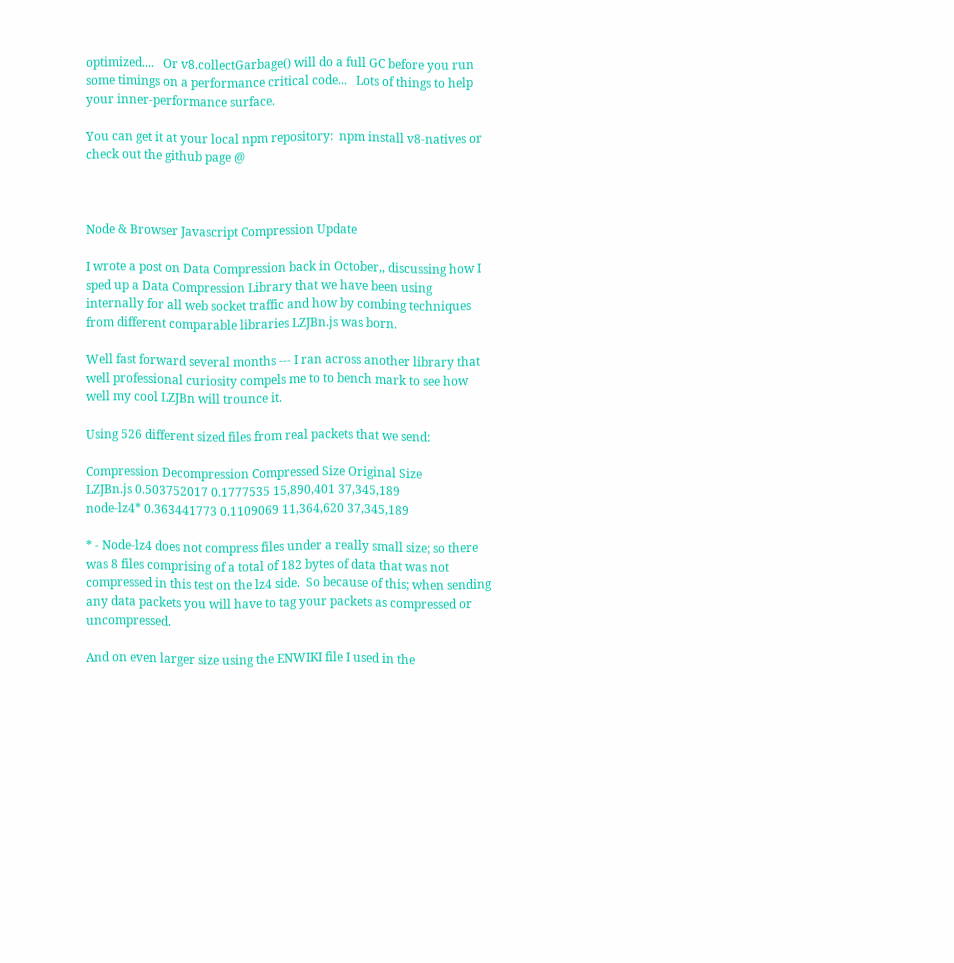optimized....   Or v8.collectGarbage() will do a full GC before you run some timings on a performance critical code...   Lots of things to help your inner-performance surface.

You can get it at your local npm repository:  npm install v8-natives or check out the github page @



Node & Browser Javascript Compression Update

I wrote a post on Data Compression back in October,, discussing how I sped up a Data Compression Library that we have been using internally for all web socket traffic and how by combing techniques from different comparable libraries LZJBn.js was born.

Well fast forward several months --- I ran across another library that well professional curiosity compels me to to bench mark to see how well my cool LZJBn will trounce it.

Using 526 different sized files from real packets that we send:

Compression Decompression Compressed Size Original Size
LZJBn.js 0.503752017 0.1777535 15,890,401 37,345,189
node-lz4* 0.363441773 0.1109069 11,364,620 37,345,189

* - Node-lz4 does not compress files under a really small size; so there was 8 files comprising of a total of 182 bytes of data that was not compressed in this test on the lz4 side.  So because of this; when sending any data packets you will have to tag your packets as compressed or uncompressed.

And on even larger size using the ENWIKI file I used in the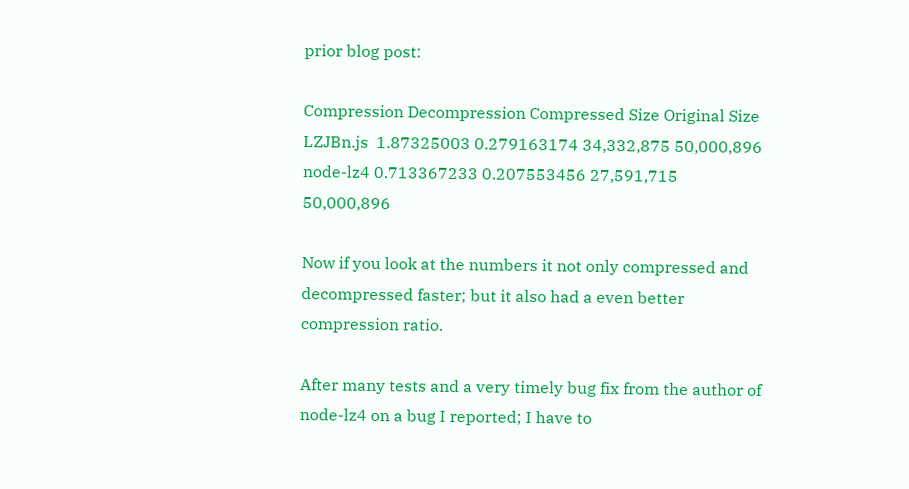prior blog post:

Compression Decompression Compressed Size Original Size
LZJBn.js  1.87325003 0.279163174 34,332,875 50,000,896
node-lz4 0.713367233 0.207553456 27,591,715 50,000,896

Now if you look at the numbers it not only compressed and decompressed faster; but it also had a even better compression ratio.

After many tests and a very timely bug fix from the author of node-lz4 on a bug I reported; I have to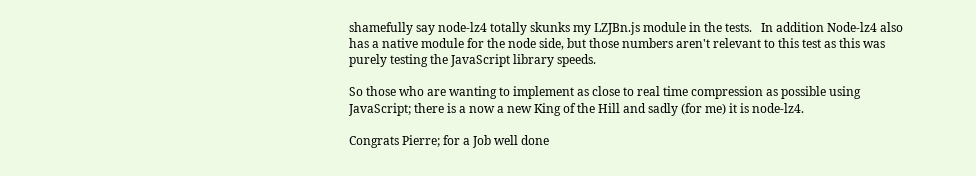shamefully say node-lz4 totally skunks my LZJBn.js module in the tests.   In addition Node-lz4 also has a native module for the node side, but those numbers aren't relevant to this test as this was purely testing the JavaScript library speeds.

So those who are wanting to implement as close to real time compression as possible using JavaScript; there is a now a new King of the Hill and sadly (for me) it is node-lz4.

Congrats Pierre; for a Job well done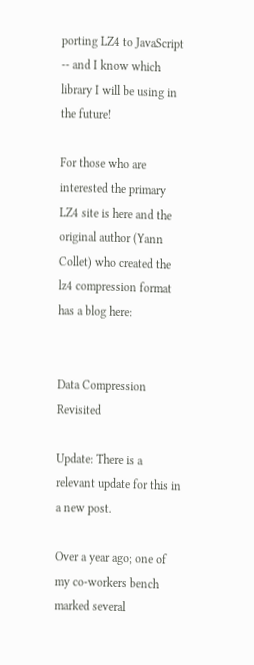porting LZ4 to JavaScript -- and I know which library I will be using in the future!

For those who are interested the primary LZ4 site is here and the original author (Yann Collet) who created the lz4 compression format has a blog here:


Data Compression Revisited

Update: There is a relevant update for this in a new post.

Over a year ago; one of my co-workers bench marked several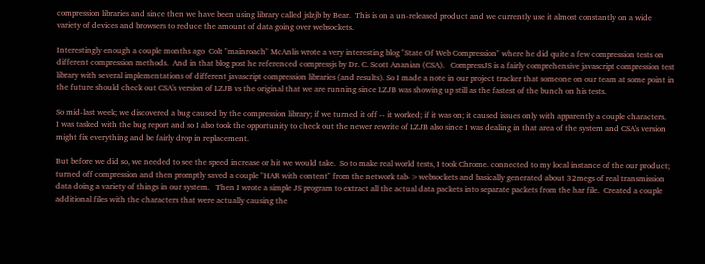compression libraries and since then we have been using library called jslzjb by Bear.  This is on a un-released product and we currently use it almost constantly on a wide variety of devices and browsers to reduce the amount of data going over websockets.

Interestingly enough a couple months ago  Colt "mainroach" McAnlis wrote a very interesting blog "State Of Web Compression" where he did quite a few compression tests on different compression methods.  And in that blog post he referenced compressjs by Dr. C. Scott Ananian (CSA).   CompressJS is a fairly comprehensive javascript compression test library with several implementations of different javascript compression libraries (and results). So I made a note in our project tracker that someone on our team at some point in the future should check out CSA's version of LZJB vs the original that we are running since LZJB was showing up still as the fastest of the bunch on his tests.

So mid-last week; we discovered a bug caused by the compression library; if we turned it off -- it worked; if it was on; it caused issues only with apparently a couple characters.    I was tasked with the bug report and so I also took the opportunity to check out the newer rewrite of LZJB also since I was dealing in that area of the system and CSA's version might fix everything and be fairly drop in replacement.

But before we did so, we needed to see the speed increase or hit we would take.  So to make real world tests, I took Chrome. connected to my local instance of the our product; turned off compression and then promptly saved a couple "HAR with content" from the network tab->websockets and basically generated about 32megs of real transmission data doing a variety of things in our system.   Then I wrote a simple JS program to extract all the actual data packets into separate packets from the har file.  Created a couple additional files with the characters that were actually causing the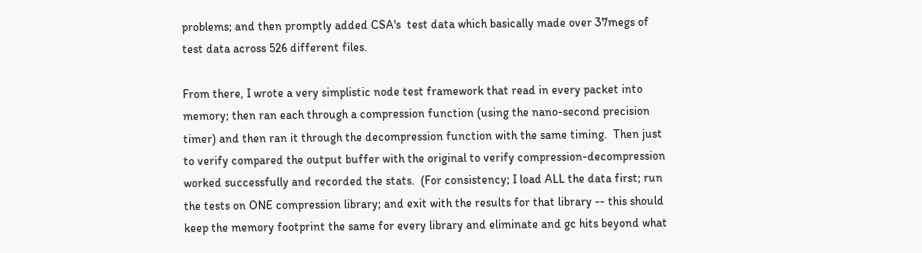problems; and then promptly added CSA's  test data which basically made over 37megs of test data across 526 different files.

From there, I wrote a very simplistic node test framework that read in every packet into memory; then ran each through a compression function (using the nano-second precision timer) and then ran it through the decompression function with the same timing.  Then just to verify compared the output buffer with the original to verify compression-decompression worked successfully and recorded the stats.  (For consistency; I load ALL the data first; run the tests on ONE compression library; and exit with the results for that library -- this should keep the memory footprint the same for every library and eliminate and gc hits beyond what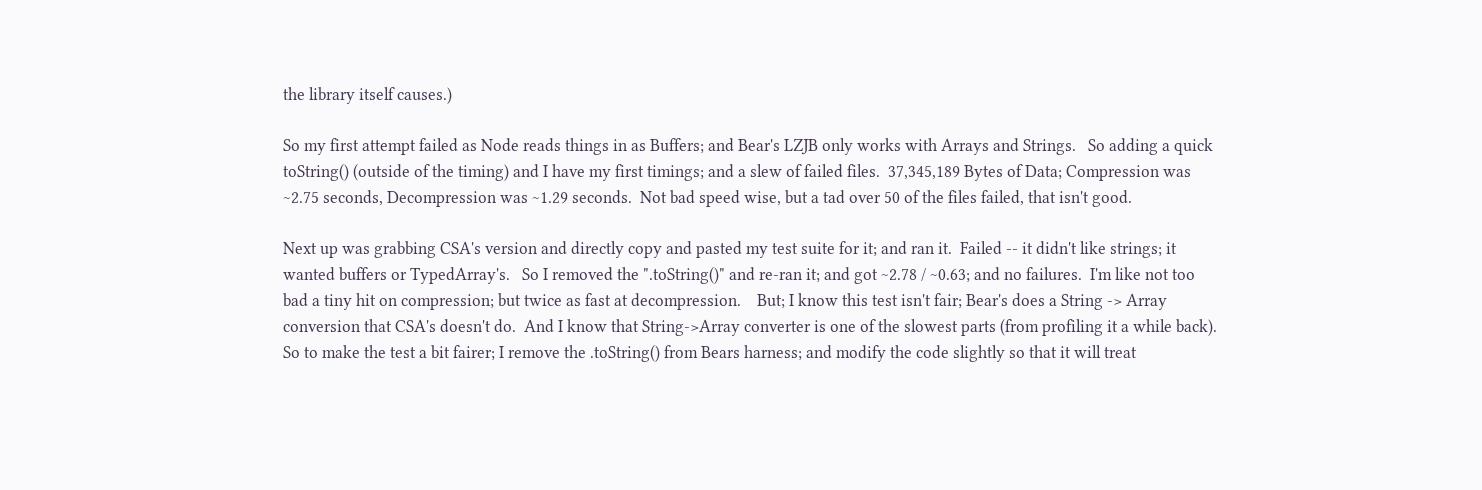the library itself causes.)

So my first attempt failed as Node reads things in as Buffers; and Bear's LZJB only works with Arrays and Strings.   So adding a quick toString() (outside of the timing) and I have my first timings; and a slew of failed files.  37,345,189 Bytes of Data; Compression was ~2.75 seconds, Decompression was ~1.29 seconds.  Not bad speed wise, but a tad over 50 of the files failed, that isn't good.

Next up was grabbing CSA's version and directly copy and pasted my test suite for it; and ran it.  Failed -- it didn't like strings; it wanted buffers or TypedArray's.   So I removed the ".toString()" and re-ran it; and got ~2.78 / ~0.63; and no failures.  I'm like not too bad a tiny hit on compression; but twice as fast at decompression.    But; I know this test isn't fair; Bear's does a String -> Array conversion that CSA's doesn't do.  And I know that String->Array converter is one of the slowest parts (from profiling it a while back).    So to make the test a bit fairer; I remove the .toString() from Bears harness; and modify the code slightly so that it will treat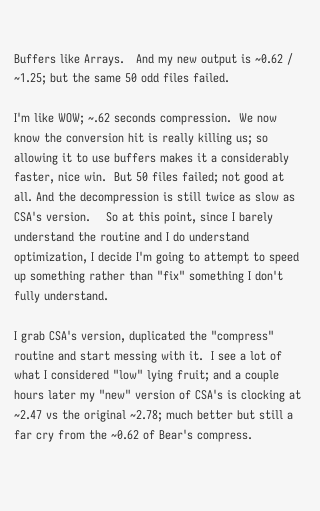Buffers like Arrays.   And my new output is ~0.62 / ~1.25; but the same 50 odd files failed.

I'm like WOW; ~.62 seconds compression.  We now know the conversion hit is really killing us; so allowing it to use buffers makes it a considerably faster, nice win.  But 50 files failed; not good at all. And the decompression is still twice as slow as CSA's version.    So at this point, since I barely understand the routine and I do understand optimization, I decide I'm going to attempt to speed up something rather than "fix" something I don't fully understand.

I grab CSA's version, duplicated the "compress" routine and start messing with it.  I see a lot of what I considered "low" lying fruit; and a couple hours later my "new" version of CSA's is clocking at ~2.47 vs the original ~2.78; much better but still a far cry from the ~0.62 of Bear's compress.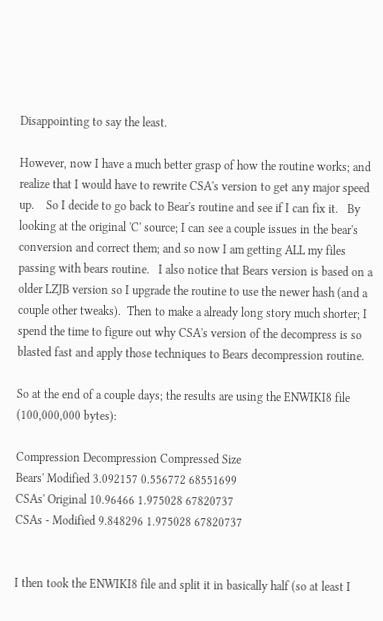Disappointing to say the least.

However, now I have a much better grasp of how the routine works; and realize that I would have to rewrite CSA's version to get any major speed up.    So I decide to go back to Bear's routine and see if I can fix it.   By looking at the original 'C' source; I can see a couple issues in the bear's conversion and correct them; and so now I am getting ALL my files passing with bears routine.   I also notice that Bears version is based on a older LZJB version so I upgrade the routine to use the newer hash (and a couple other tweaks).  Then to make a already long story much shorter; I spend the time to figure out why CSA's version of the decompress is so blasted fast and apply those techniques to Bears decompression routine.

So at the end of a couple days; the results are using the ENWIKI8 file (100,000,000 bytes):

Compression Decompression Compressed Size
Bears' Modified 3.092157 0.556772 68551699
CSAs' Original 10.96466 1.975028 67820737
CSAs - Modified 9.848296 1.975028 67820737


I then took the ENWIKI8 file and split it in basically half (so at least I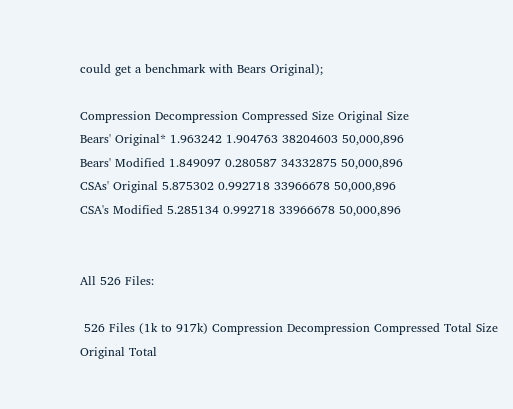could get a benchmark with Bears Original);

Compression Decompression Compressed Size Original Size
Bears' Original* 1.963242 1.904763 38204603 50,000,896
Bears' Modified 1.849097 0.280587 34332875 50,000,896
CSAs' Original 5.875302 0.992718 33966678 50,000,896
CSA's Modified 5.285134 0.992718 33966678 50,000,896


All 526 Files:

 526 Files (1k to 917k) Compression Decompression Compressed Total Size  Original Total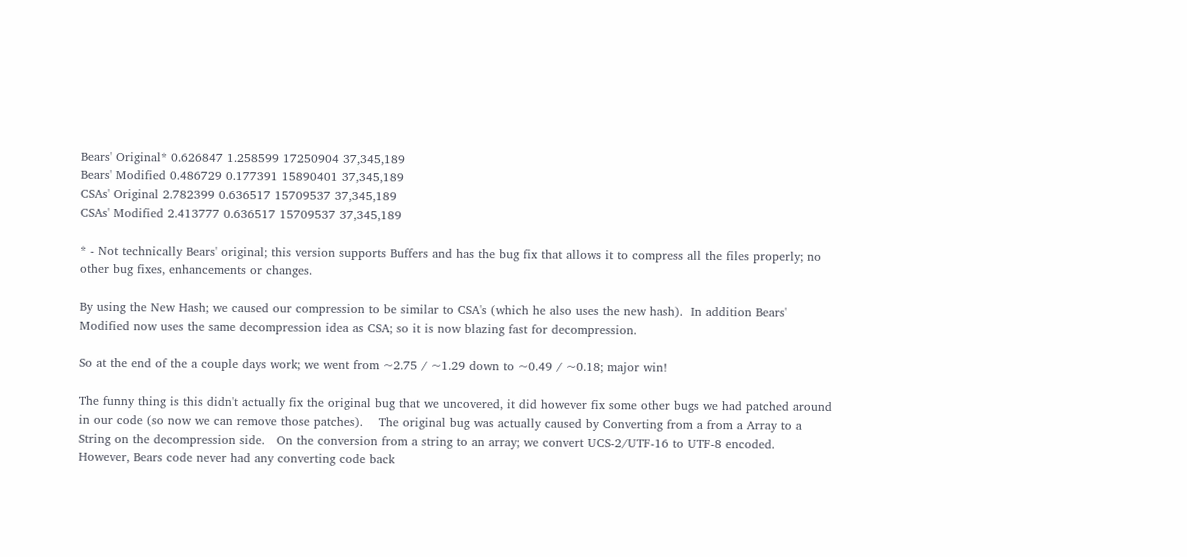Bears' Original* 0.626847 1.258599 17250904 37,345,189
Bears' Modified 0.486729 0.177391 15890401 37,345,189
CSAs' Original 2.782399 0.636517 15709537 37,345,189
CSAs' Modified 2.413777 0.636517 15709537 37,345,189

* - Not technically Bears' original; this version supports Buffers and has the bug fix that allows it to compress all the files properly; no other bug fixes, enhancements or changes.

By using the New Hash; we caused our compression to be similar to CSA's (which he also uses the new hash).  In addition Bears' Modified now uses the same decompression idea as CSA; so it is now blazing fast for decompression.

So at the end of the a couple days work; we went from ~2.75 / ~1.29 down to ~0.49 / ~0.18; major win!

The funny thing is this didn't actually fix the original bug that we uncovered, it did however fix some other bugs we had patched around in our code (so now we can remove those patches).    The original bug was actually caused by Converting from a from a Array to a String on the decompression side.   On the conversion from a string to an array; we convert UCS-2/UTF-16 to UTF-8 encoded.   However, Bears code never had any converting code back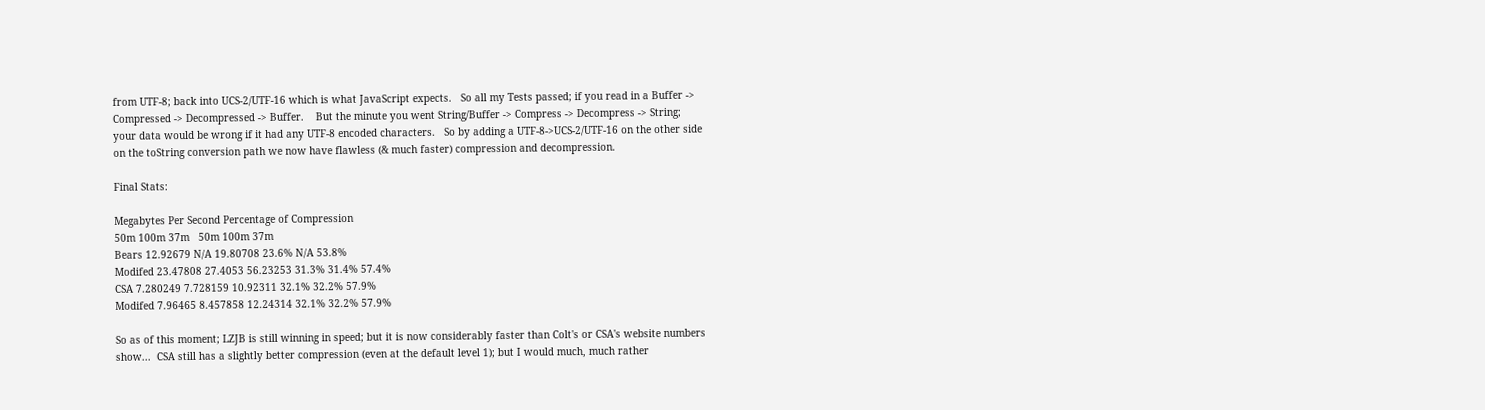from UTF-8; back into UCS-2/UTF-16 which is what JavaScript expects.   So all my Tests passed; if you read in a Buffer -> Compressed -> Decompressed -> Buffer.    But the minute you went String/Buffer -> Compress -> Decompress -> String; your data would be wrong if it had any UTF-8 encoded characters.   So by adding a UTF-8->UCS-2/UTF-16 on the other side on the toString conversion path we now have flawless (& much faster) compression and decompression.

Final Stats:

Megabytes Per Second Percentage of Compression
50m 100m 37m   50m 100m 37m
Bears 12.92679 N/A 19.80708 23.6% N/A 53.8%
Modifed 23.47808 27.4053 56.23253 31.3% 31.4% 57.4%
CSA 7.280249 7.728159 10.92311 32.1% 32.2% 57.9%
Modifed 7.96465 8.457858 12.24314 32.1% 32.2% 57.9%

So as of this moment; LZJB is still winning in speed; but it is now considerably faster than Colt's or CSA's website numbers show...  CSA still has a slightly better compression (even at the default level 1); but I would much, much rather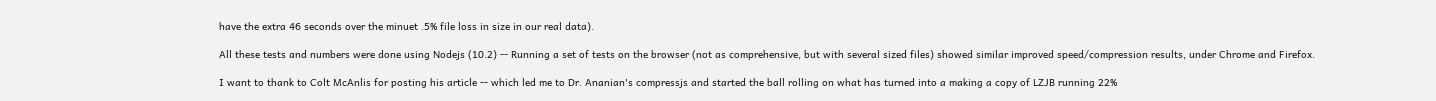have the extra 46 seconds over the minuet .5% file loss in size in our real data).

All these tests and numbers were done using Nodejs (10.2) -- Running a set of tests on the browser (not as comprehensive, but with several sized files) showed similar improved speed/compression results, under Chrome and Firefox.

I want to thank to Colt McAnlis for posting his article -- which led me to Dr. Ananian's compressjs and started the ball rolling on what has turned into a making a copy of LZJB running 22%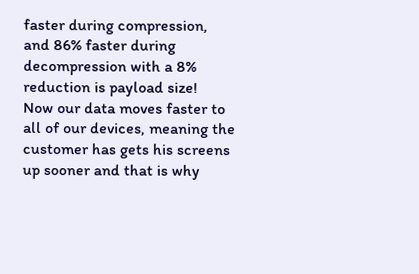faster during compression, and 86% faster during decompression with a 8% reduction is payload size!   Now our data moves faster to all of our devices, meaning the customer has gets his screens up sooner and that is why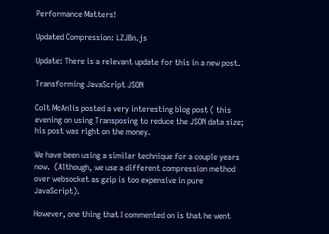Performance Matters!

Updated Compression: LZJBn.js

Update: There is a relevant update for this in a new post.

Transforming JavaScript JSON

Colt McAnlis posted a very interesting blog post ( this evening on using Transposing to reduce the JSON data size; his post was right on the money.

We have been using a similar technique for a couple years now.  (Although, we use a different compression method over websocket as gzip is too expensive in pure JavaScript).

However, one thing that I commented on is that he went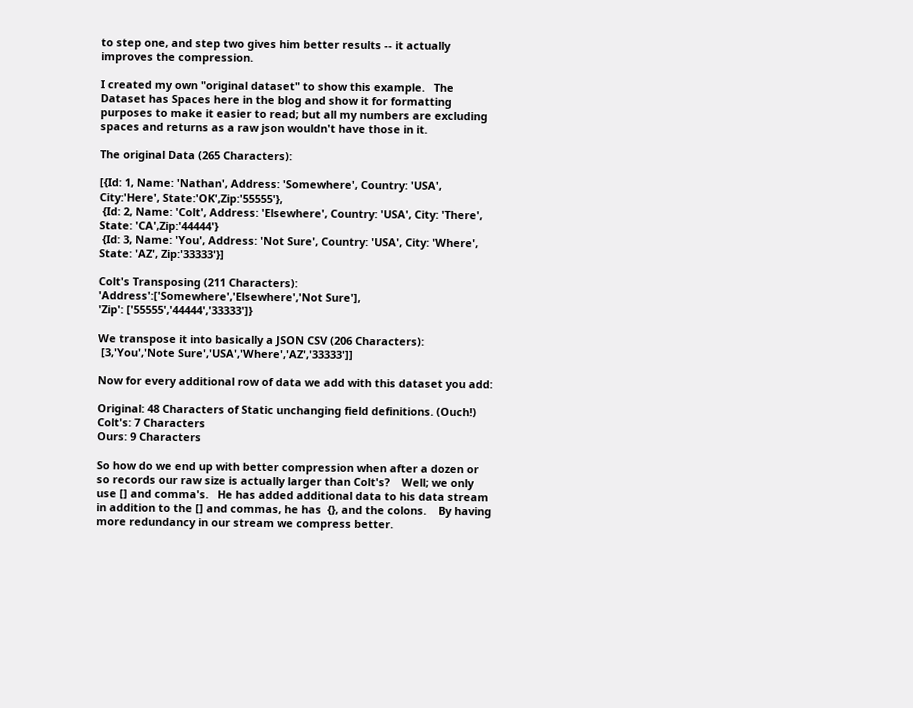to step one, and step two gives him better results -- it actually improves the compression.

I created my own "original dataset" to show this example.   The Dataset has Spaces here in the blog and show it for formatting purposes to make it easier to read; but all my numbers are excluding spaces and returns as a raw json wouldn't have those in it.

The original Data (265 Characters):

[{Id: 1, Name: 'Nathan', Address: 'Somewhere', Country: 'USA', City:'Here', State:'OK',Zip:'55555'},
 {Id: 2, Name: 'Colt', Address: 'Elsewhere', Country: 'USA', City: 'There', State: 'CA',Zip:'44444'}
 {Id: 3, Name: 'You', Address: 'Not Sure', Country: 'USA', City: 'Where', State: 'AZ', Zip:'33333'}]

Colt's Transposing (211 Characters):
'Address':['Somewhere','Elsewhere','Not Sure'],
'Zip': ['55555','44444','33333']}

We transpose it into basically a JSON CSV (206 Characters):
 [3,'You','Note Sure','USA','Where','AZ','33333']]

Now for every additional row of data we add with this dataset you add:

Original: 48 Characters of Static unchanging field definitions. (Ouch!)
Colt's: 7 Characters
Ours: 9 Characters

So how do we end up with better compression when after a dozen or so records our raw size is actually larger than Colt's?    Well; we only use [] and comma's.   He has added additional data to his data stream in addition to the [] and commas, he has  {}, and the colons.    By having more redundancy in our stream we compress better.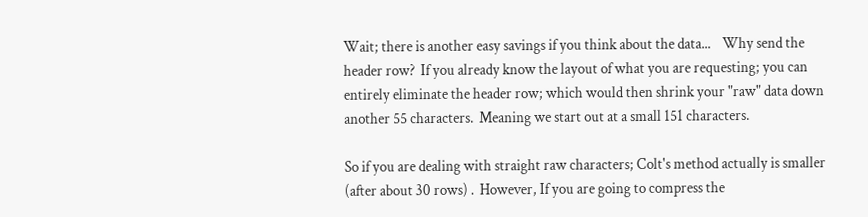Wait; there is another easy savings if you think about the data...    Why send the header row?  If you already know the layout of what you are requesting; you can entirely eliminate the header row; which would then shrink your "raw" data down another 55 characters.  Meaning we start out at a small 151 characters.

So if you are dealing with straight raw characters; Colt's method actually is smaller (after about 30 rows) .  However, If you are going to compress the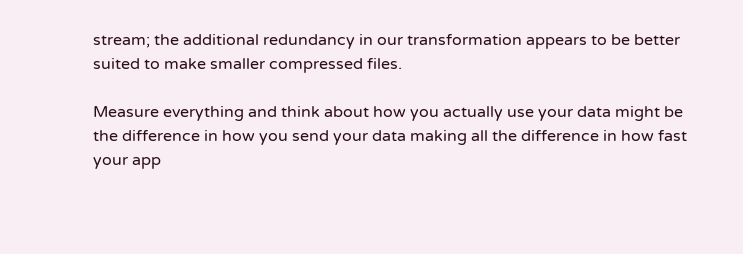stream; the additional redundancy in our transformation appears to be better suited to make smaller compressed files.

Measure everything and think about how you actually use your data might be the difference in how you send your data making all the difference in how fast your app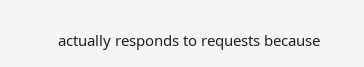actually responds to requests because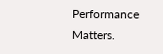Performance Matters.